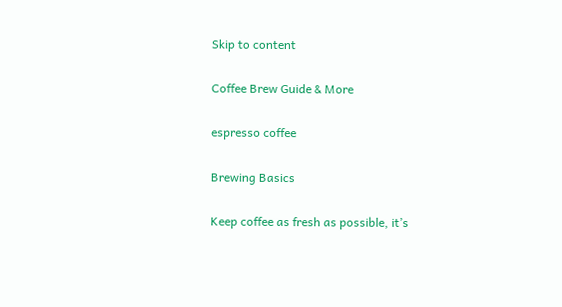Skip to content

Coffee Brew Guide & More

espresso coffee

Brewing Basics

Keep coffee as fresh as possible, it’s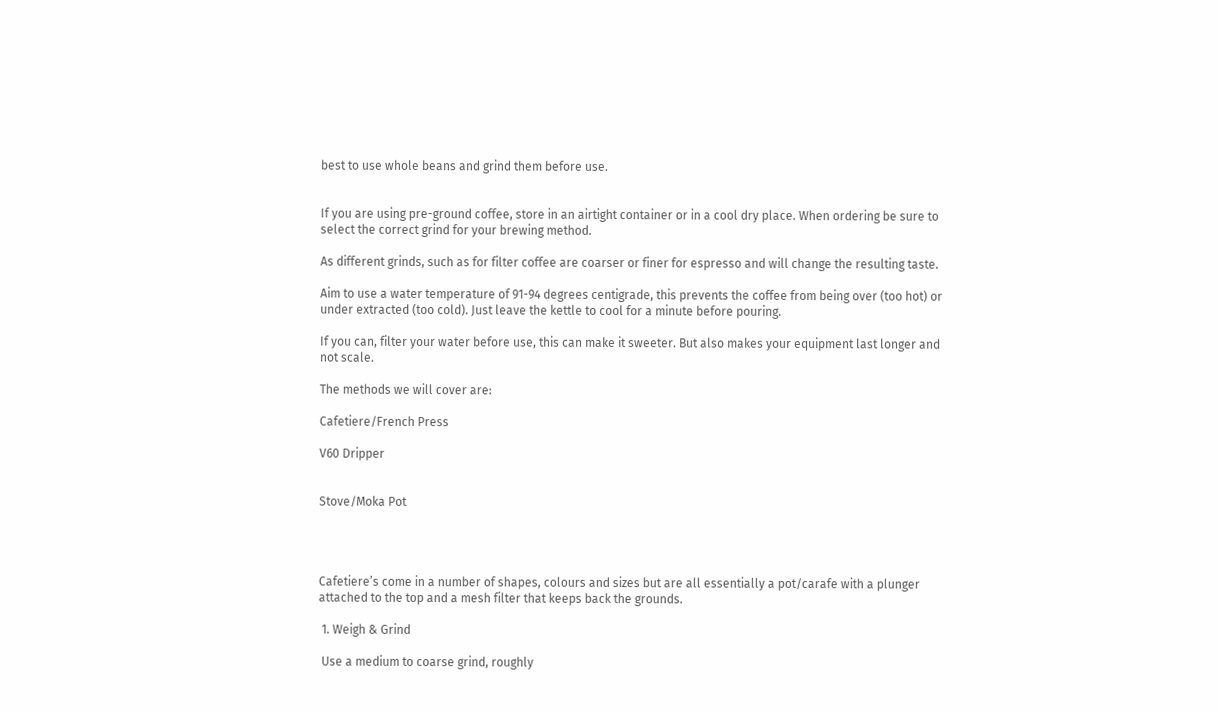best to use whole beans and grind them before use.


If you are using pre-ground coffee, store in an airtight container or in a cool dry place. When ordering be sure to select the correct grind for your brewing method.

As different grinds, such as for filter coffee are coarser or finer for espresso and will change the resulting taste.

Aim to use a water temperature of 91-94 degrees centigrade, this prevents the coffee from being over (too hot) or under extracted (too cold). Just leave the kettle to cool for a minute before pouring.

If you can, filter your water before use, this can make it sweeter. But also makes your equipment last longer and not scale.

The methods we will cover are:

Cafetiere/French Press

V60 Dripper


Stove/Moka Pot




Cafetiere’s come in a number of shapes, colours and sizes but are all essentially a pot/carafe with a plunger attached to the top and a mesh filter that keeps back the grounds.

 1. Weigh & Grind

 Use a medium to coarse grind, roughly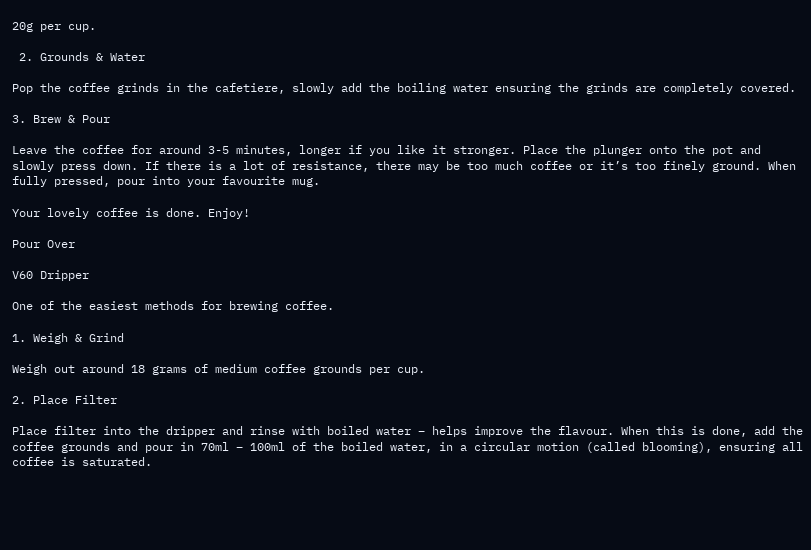20g per cup.

 2. Grounds & Water

Pop the coffee grinds in the cafetiere, slowly add the boiling water ensuring the grinds are completely covered.

3. Brew & Pour

Leave the coffee for around 3-5 minutes, longer if you like it stronger. Place the plunger onto the pot and slowly press down. If there is a lot of resistance, there may be too much coffee or it’s too finely ground. When fully pressed, pour into your favourite mug.

Your lovely coffee is done. Enjoy!

Pour Over

V60 Dripper

One of the easiest methods for brewing coffee.

1. Weigh & Grind

Weigh out around 18 grams of medium coffee grounds per cup.

2. Place Filter

Place filter into the dripper and rinse with boiled water – helps improve the flavour. When this is done, add the coffee grounds and pour in 70ml – 100ml of the boiled water, in a circular motion (called blooming), ensuring all coffee is saturated.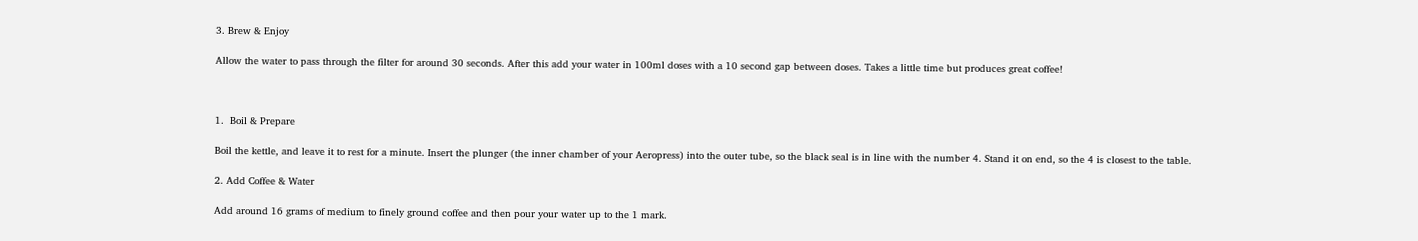3. Brew & Enjoy

Allow the water to pass through the filter for around 30 seconds. After this add your water in 100ml doses with a 10 second gap between doses. Takes a little time but produces great coffee!



1.  Boil & Prepare

Boil the kettle, and leave it to rest for a minute. Insert the plunger (the inner chamber of your Aeropress) into the outer tube, so the black seal is in line with the number 4. Stand it on end, so the 4 is closest to the table.

2. Add Coffee & Water

Add around 16 grams of medium to finely ground coffee and then pour your water up to the 1 mark.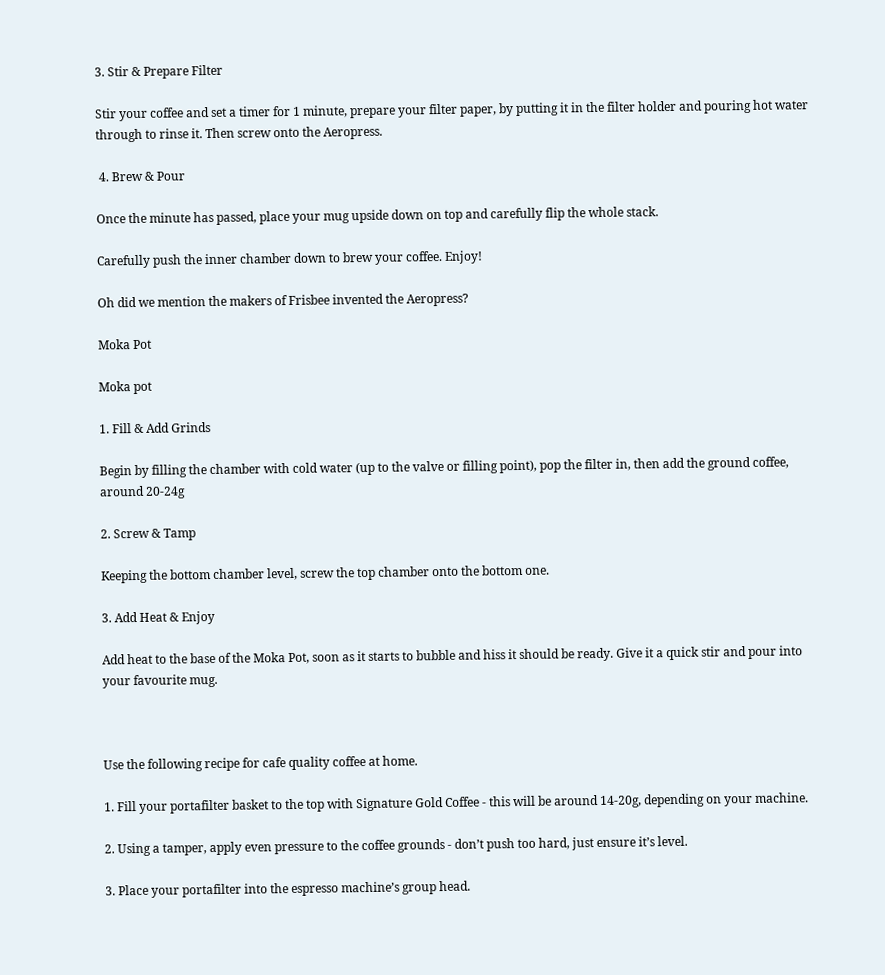3. Stir & Prepare Filter

Stir your coffee and set a timer for 1 minute, prepare your filter paper, by putting it in the filter holder and pouring hot water through to rinse it. Then screw onto the Aeropress.

 4. Brew & Pour

Once the minute has passed, place your mug upside down on top and carefully flip the whole stack.

Carefully push the inner chamber down to brew your coffee. Enjoy!

Oh did we mention the makers of Frisbee invented the Aeropress?

Moka Pot

Moka pot

1. Fill & Add Grinds

Begin by filling the chamber with cold water (up to the valve or filling point), pop the filter in, then add the ground coffee, around 20-24g

2. Screw & Tamp

Keeping the bottom chamber level, screw the top chamber onto the bottom one.

3. Add Heat & Enjoy

Add heat to the base of the Moka Pot, soon as it starts to bubble and hiss it should be ready. Give it a quick stir and pour into your favourite mug.



Use the following recipe for cafe quality coffee at home.

1. Fill your portafilter basket to the top with Signature Gold Coffee - this will be around 14-20g, depending on your machine.

2. Using a tamper, apply even pressure to the coffee grounds - don’t push too hard, just ensure it’s level.

3. Place your portafilter into the espresso machine’s group head.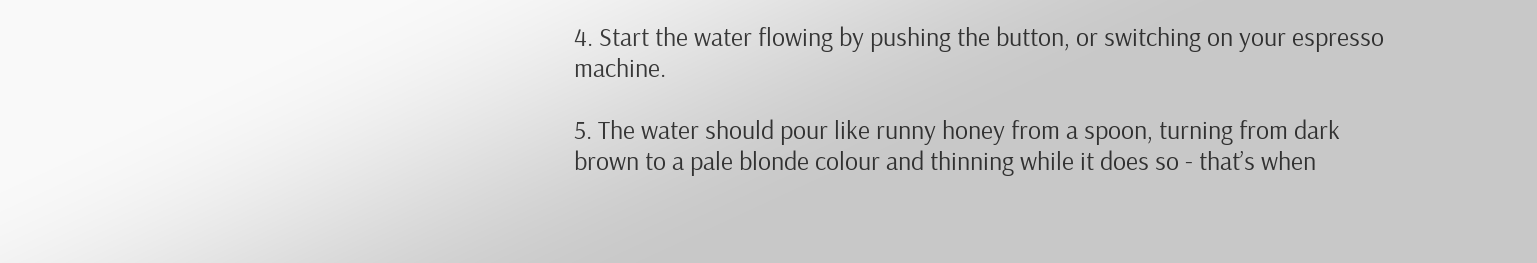4. Start the water flowing by pushing the button, or switching on your espresso machine.

5. The water should pour like runny honey from a spoon, turning from dark brown to a pale blonde colour and thinning while it does so - that’s when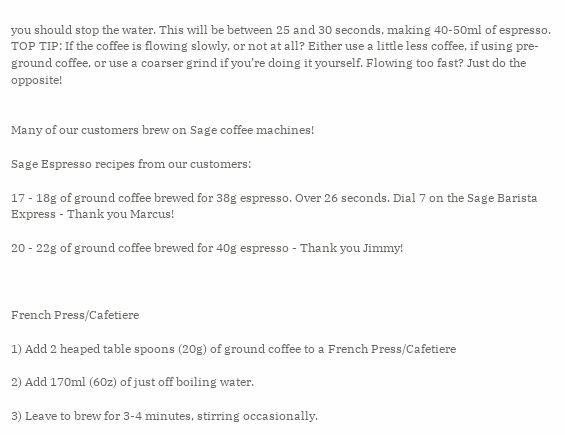you should stop the water. This will be between 25 and 30 seconds, making 40-50ml of espresso. TOP TIP: If the coffee is flowing slowly, or not at all? Either use a little less coffee, if using pre-ground coffee, or use a coarser grind if you’re doing it yourself. Flowing too fast? Just do the opposite!


Many of our customers brew on Sage coffee machines!

Sage Espresso recipes from our customers:

17 - 18g of ground coffee brewed for 38g espresso. Over 26 seconds. Dial 7 on the Sage Barista Express - Thank you Marcus!

20 - 22g of ground coffee brewed for 40g espresso - Thank you Jimmy!



French Press/Cafetiere

1) Add 2 heaped table spoons (20g) of ground coffee to a French Press/Cafetiere

2) Add 170ml (60z) of just off boiling water.

3) Leave to brew for 3-4 minutes, stirring occasionally.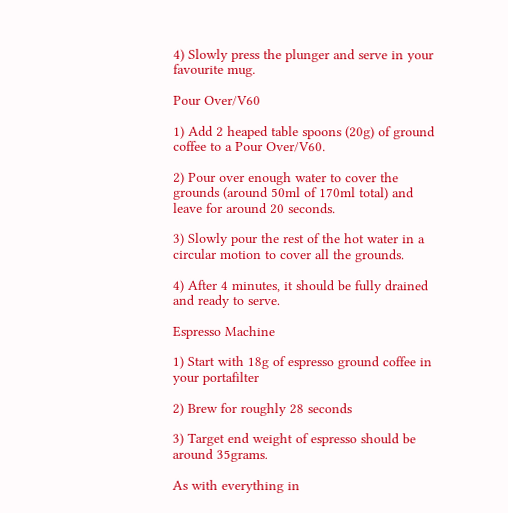4) Slowly press the plunger and serve in your favourite mug.

Pour Over/V60

1) Add 2 heaped table spoons (20g) of ground coffee to a Pour Over/V60.

2) Pour over enough water to cover the grounds (around 50ml of 170ml total) and leave for around 20 seconds.

3) Slowly pour the rest of the hot water in a circular motion to cover all the grounds.

4) After 4 minutes, it should be fully drained and ready to serve.

Espresso Machine

1) Start with 18g of espresso ground coffee in your portafilter

2) Brew for roughly 28 seconds

3) Target end weight of espresso should be around 35grams.

As with everything in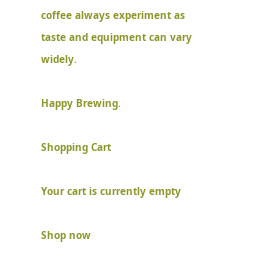coffee always experiment as taste and equipment can vary widely.

Happy Brewing.

Shopping Cart

Your cart is currently empty

Shop now